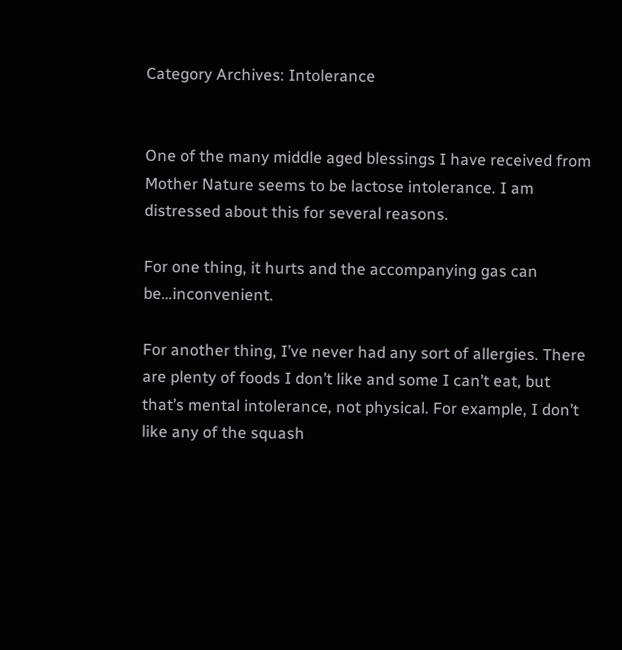Category Archives: Intolerance


One of the many middle aged blessings I have received from Mother Nature seems to be lactose intolerance. I am distressed about this for several reasons.

For one thing, it hurts and the accompanying gas can be…inconvenient.

For another thing, I’ve never had any sort of allergies. There are plenty of foods I don’t like and some I can’t eat, but that’s mental intolerance, not physical. For example, I don’t like any of the squash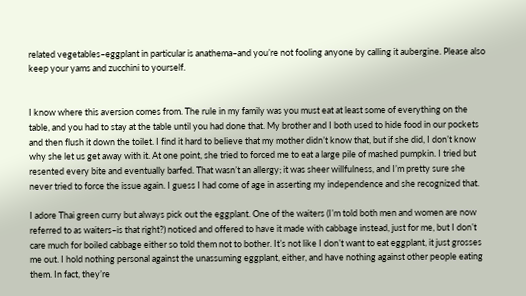related vegetables–eggplant in particular is anathema–and you’re not fooling anyone by calling it aubergine. Please also keep your yams and zucchini to yourself.


I know where this aversion comes from. The rule in my family was you must eat at least some of everything on the table, and you had to stay at the table until you had done that. My brother and I both used to hide food in our pockets and then flush it down the toilet. I find it hard to believe that my mother didn’t know that, but if she did, I don’t know why she let us get away with it. At one point, she tried to forced me to eat a large pile of mashed pumpkin. I tried but resented every bite and eventually barfed. That wasn’t an allergy; it was sheer willfulness, and I’m pretty sure she never tried to force the issue again. I guess I had come of age in asserting my independence and she recognized that.

I adore Thai green curry but always pick out the eggplant. One of the waiters (I’m told both men and women are now referred to as waiters–is that right?) noticed and offered to have it made with cabbage instead, just for me, but I don’t care much for boiled cabbage either so told them not to bother. It’s not like I don’t want to eat eggplant, it just grosses me out. I hold nothing personal against the unassuming eggplant, either, and have nothing against other people eating them. In fact, they’re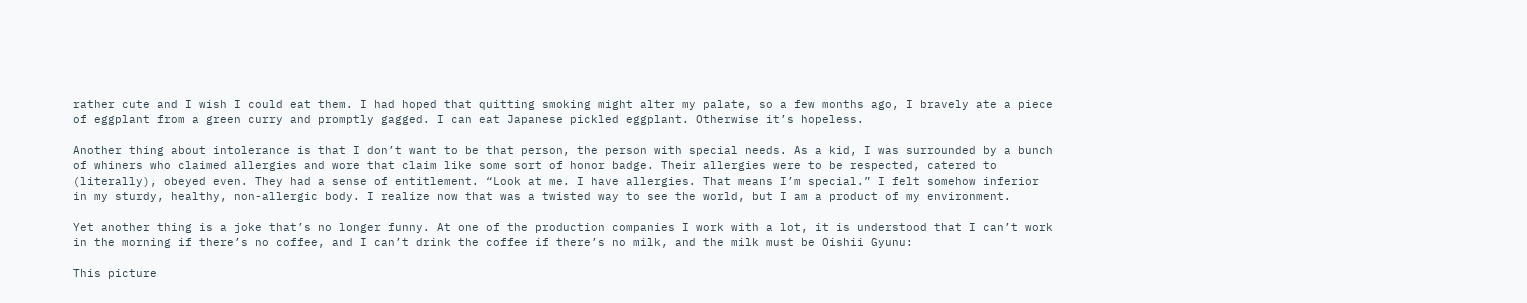rather cute and I wish I could eat them. I had hoped that quitting smoking might alter my palate, so a few months ago, I bravely ate a piece of eggplant from a green curry and promptly gagged. I can eat Japanese pickled eggplant. Otherwise it’s hopeless.

Another thing about intolerance is that I don’t want to be that person, the person with special needs. As a kid, I was surrounded by a bunch of whiners who claimed allergies and wore that claim like some sort of honor badge. Their allergies were to be respected, catered to (literally), obeyed even. They had a sense of entitlement. “Look at me. I have allergies. That means I’m special.” I felt somehow inferior in my sturdy, healthy, non-allergic body. I realize now that was a twisted way to see the world, but I am a product of my environment.

Yet another thing is a joke that’s no longer funny. At one of the production companies I work with a lot, it is understood that I can’t work in the morning if there’s no coffee, and I can’t drink the coffee if there’s no milk, and the milk must be Oishii Gyunu:

This picture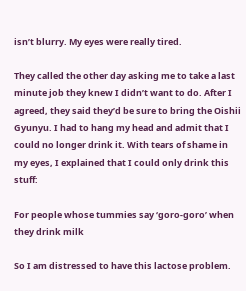isn’t blurry. My eyes were really tired.

They called the other day asking me to take a last minute job they knew I didn’t want to do. After I agreed, they said they’d be sure to bring the Oishii Gyunyu. I had to hang my head and admit that I could no longer drink it. With tears of shame in my eyes, I explained that I could only drink this stuff:

For people whose tummies say ‘goro-goro’ when they drink milk

So I am distressed to have this lactose problem.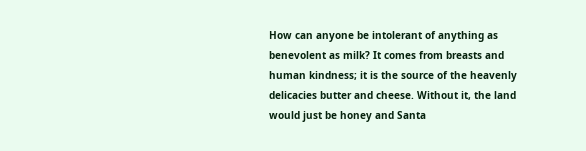How can anyone be intolerant of anything as benevolent as milk? It comes from breasts and human kindness; it is the source of the heavenly delicacies butter and cheese. Without it, the land would just be honey and Santa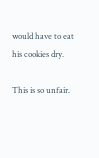would have to eat his cookies dry.

This is so unfair.